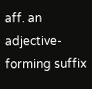aff. an adjective-forming suffix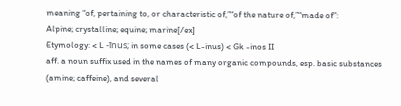meaning “of, pertaining to, or characteristic of,”“of the nature of,”“made of”:
Alpine; crystalline; equine; marine[/ex]
Etymology: < L -īnus; in some cases (< L-inus) < Gk -inos II
aff. a noun suffix used in the names of many organic compounds, esp. basic substances (amine; caffeine), and several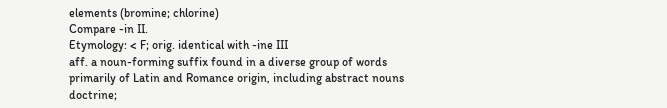elements (bromine; chlorine)
Compare -in II.
Etymology: < F; orig. identical with -ine III
aff. a noun-forming suffix found in a diverse group of words primarily of Latin and Romance origin, including abstract nouns
doctrine;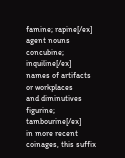famine; rapine[/ex]
agent nouns
concubine; inquiline[/ex]
names of artifacts or workplaces
and diminutives
figurine; tambourine[/ex]
in more recent coinages, this suffix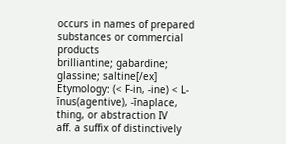occurs in names of prepared substances or commercial products
brilliantine; gabardine; glassine; saltine[/ex]
Etymology: (< F-in, -ine) < L-īnus(agentive), -īnaplace, thing, or abstraction IV
aff. a suffix of distinctively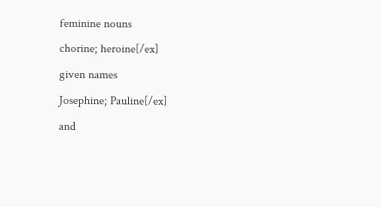feminine nouns
chorine; heroine[/ex]
given names
Josephine; Pauline[/ex]
and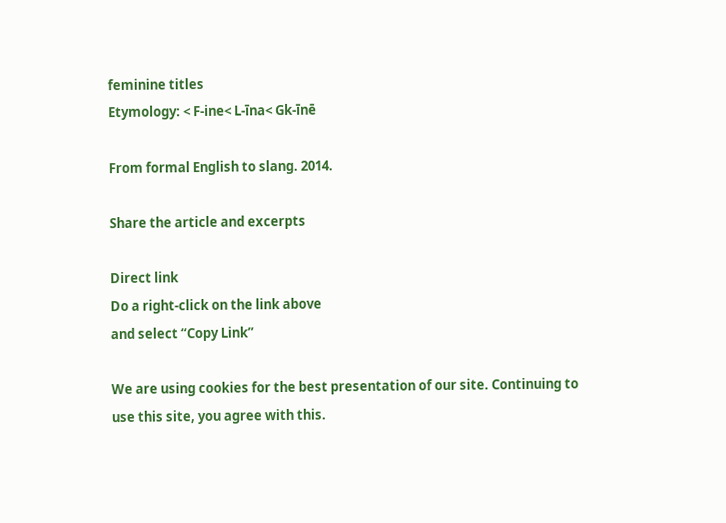feminine titles
Etymology: < F-ine< L-īna< Gk-īnē

From formal English to slang. 2014.

Share the article and excerpts

Direct link
Do a right-click on the link above
and select “Copy Link”

We are using cookies for the best presentation of our site. Continuing to use this site, you agree with this.